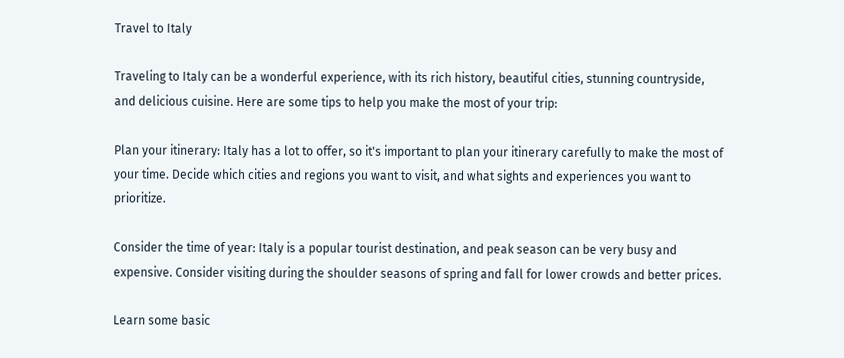Travel to Italy

Traveling to Italy can be a wonderful experience, with its rich history, beautiful cities, stunning countryside, and delicious cuisine. Here are some tips to help you make the most of your trip:

Plan your itinerary: Italy has a lot to offer, so it's important to plan your itinerary carefully to make the most of your time. Decide which cities and regions you want to visit, and what sights and experiences you want to prioritize.

Consider the time of year: Italy is a popular tourist destination, and peak season can be very busy and expensive. Consider visiting during the shoulder seasons of spring and fall for lower crowds and better prices.

Learn some basic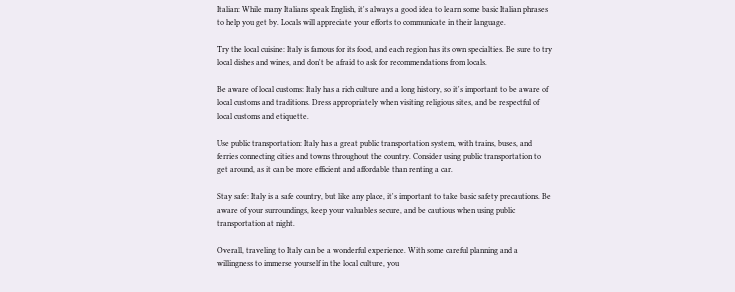Italian: While many Italians speak English, it's always a good idea to learn some basic Italian phrases to help you get by. Locals will appreciate your efforts to communicate in their language.

Try the local cuisine: Italy is famous for its food, and each region has its own specialties. Be sure to try local dishes and wines, and don't be afraid to ask for recommendations from locals.

Be aware of local customs: Italy has a rich culture and a long history, so it's important to be aware of local customs and traditions. Dress appropriately when visiting religious sites, and be respectful of local customs and etiquette.

Use public transportation: Italy has a great public transportation system, with trains, buses, and ferries connecting cities and towns throughout the country. Consider using public transportation to get around, as it can be more efficient and affordable than renting a car.

Stay safe: Italy is a safe country, but like any place, it's important to take basic safety precautions. Be aware of your surroundings, keep your valuables secure, and be cautious when using public transportation at night.

Overall, traveling to Italy can be a wonderful experience. With some careful planning and a willingness to immerse yourself in the local culture, you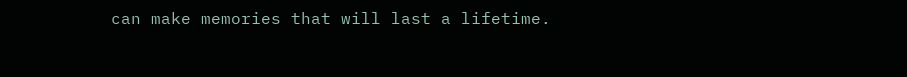can make memories that will last a lifetime.